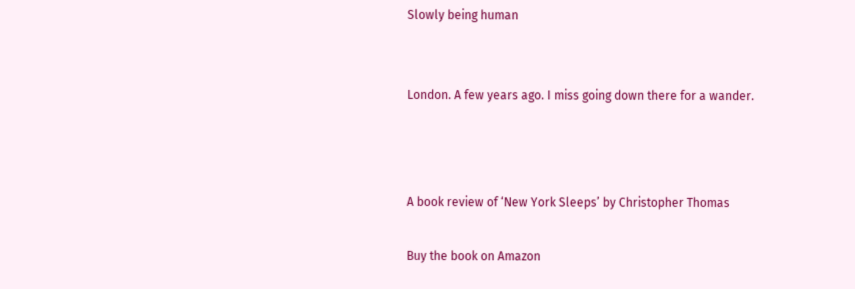Slowly being human


London. A few years ago. I miss going down there for a wander.



A book review of ‘New York Sleeps’ by Christopher Thomas

Buy the book on Amazon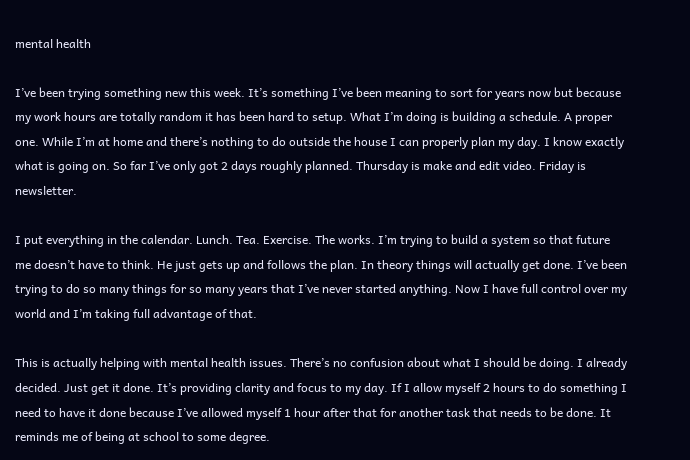mental health

I’ve been trying something new this week. It’s something I’ve been meaning to sort for years now but because my work hours are totally random it has been hard to setup. What I’m doing is building a schedule. A proper one. While I’m at home and there’s nothing to do outside the house I can properly plan my day. I know exactly what is going on. So far I’ve only got 2 days roughly planned. Thursday is make and edit video. Friday is newsletter.

I put everything in the calendar. Lunch. Tea. Exercise. The works. I’m trying to build a system so that future me doesn’t have to think. He just gets up and follows the plan. In theory things will actually get done. I’ve been trying to do so many things for so many years that I’ve never started anything. Now I have full control over my world and I’m taking full advantage of that.

This is actually helping with mental health issues. There’s no confusion about what I should be doing. I already decided. Just get it done. It’s providing clarity and focus to my day. If I allow myself 2 hours to do something I need to have it done because I’ve allowed myself 1 hour after that for another task that needs to be done. It reminds me of being at school to some degree.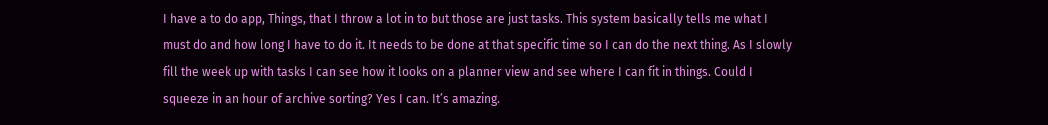I have a to do app, Things, that I throw a lot in to but those are just tasks. This system basically tells me what I must do and how long I have to do it. It needs to be done at that specific time so I can do the next thing. As I slowly fill the week up with tasks I can see how it looks on a planner view and see where I can fit in things. Could I squeeze in an hour of archive sorting? Yes I can. It’s amazing.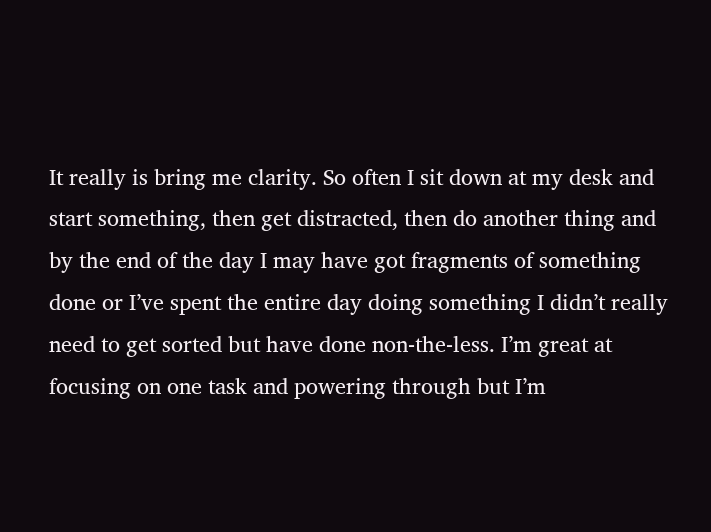It really is bring me clarity. So often I sit down at my desk and start something, then get distracted, then do another thing and by the end of the day I may have got fragments of something done or I’ve spent the entire day doing something I didn’t really need to get sorted but have done non-the-less. I’m great at focusing on one task and powering through but I’m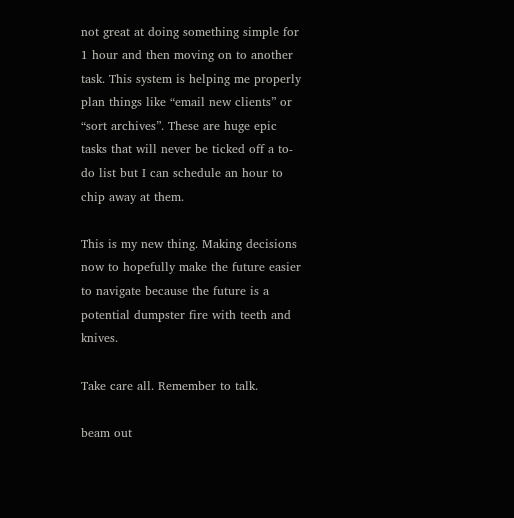not great at doing something simple for 1 hour and then moving on to another task. This system is helping me properly plan things like “email new clients” or “sort archives”. These are huge epic tasks that will never be ticked off a to-do list but I can schedule an hour to chip away at them.

This is my new thing. Making decisions now to hopefully make the future easier to navigate because the future is a potential dumpster fire with teeth and knives.

Take care all. Remember to talk.

beam out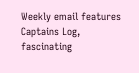Weekly email features Captains Log, fascinating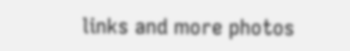links and more photos